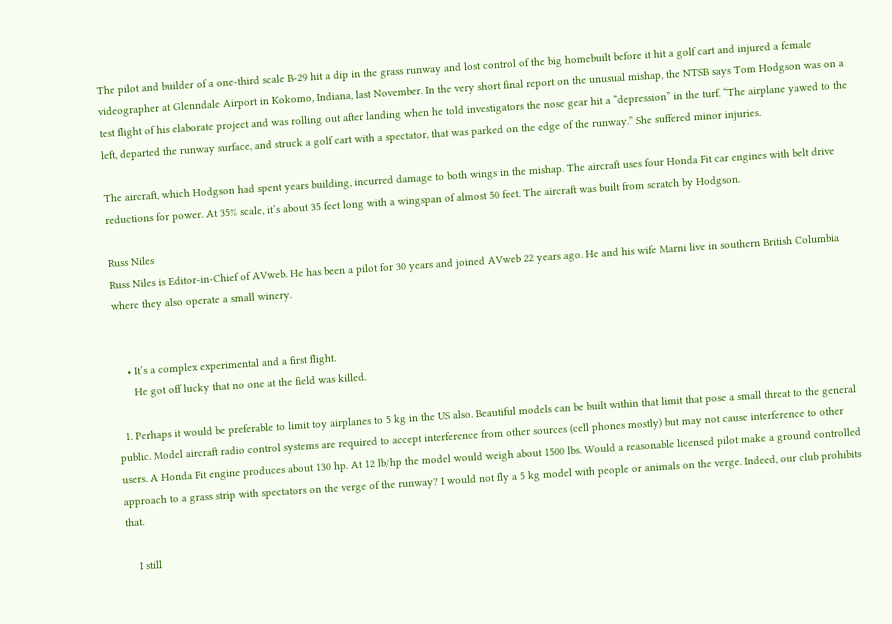The pilot and builder of a one-third scale B-29 hit a dip in the grass runway and lost control of the big homebuilt before it hit a golf cart and injured a female videographer at Glenndale Airport in Kokomo, Indiana, last November. In the very short final report on the unusual mishap, the NTSB says Tom Hodgson was on a test flight of his elaborate project and was rolling out after landing when he told investigators the nose gear hit a “depression” in the turf. “The airplane yawed to the left, departed the runway surface, and struck a golf cart with a spectator, that was parked on the edge of the runway.” She suffered minor injuries.

The aircraft, which Hodgson had spent years building, incurred damage to both wings in the mishap. The aircraft uses four Honda Fit car engines with belt drive reductions for power. At 35% scale, it’s about 35 feet long with a wingspan of almost 50 feet. The aircraft was built from scratch by Hodgson.

Russ Niles
Russ Niles is Editor-in-Chief of AVweb. He has been a pilot for 30 years and joined AVweb 22 years ago. He and his wife Marni live in southern British Columbia where they also operate a small winery.


    • It’s a complex experimental and a first flight.
      He got off lucky that no one at the field was killed.

  1. Perhaps it would be preferable to limit toy airplanes to 5 kg in the US also. Beautiful models can be built within that limit that pose a small threat to the general public. Model aircraft radio control systems are required to accept interference from other sources (cell phones mostly) but may not cause interference to other users. A Honda Fit engine produces about 130 hp. At 12 lb/hp the model would weigh about 1500 lbs. Would a reasonable licensed pilot make a ground controlled approach to a grass strip with spectators on the verge of the runway? I would not fly a 5 kg model with people or animals on the verge. Indeed, our club prohibits that.

    I still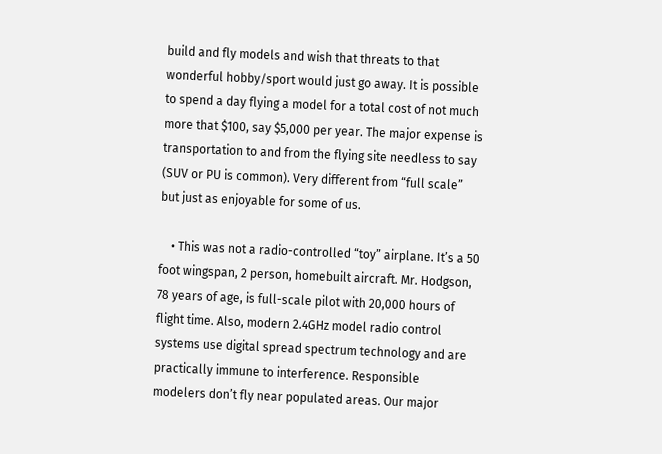build and fly models and wish that threats to that wonderful hobby/sport would just go away. It is possible to spend a day flying a model for a total cost of not much more that $100, say $5,000 per year. The major expense is transportation to and from the flying site needless to say (SUV or PU is common). Very different from “full scale” but just as enjoyable for some of us.

    • This was not a radio-controlled “toy” airplane. It’s a 50 foot wingspan, 2 person, homebuilt aircraft. Mr. Hodgson, 78 years of age, is full-scale pilot with 20,000 hours of flight time. Also, modern 2.4GHz model radio control systems use digital spread spectrum technology and are practically immune to interference. Responsible modelers don’t fly near populated areas. Our major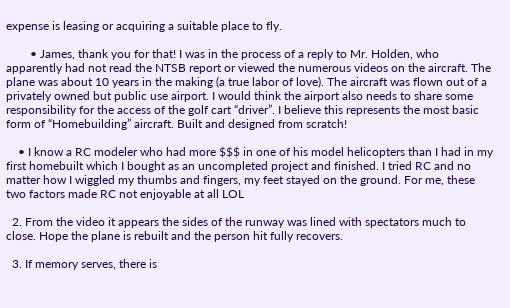expense is leasing or acquiring a suitable place to fly.

        • James, thank you for that! I was in the process of a reply to Mr. Holden, who apparently had not read the NTSB report or viewed the numerous videos on the aircraft. The plane was about 10 years in the making (a true labor of love). The aircraft was flown out of a privately owned but public use airport. I would think the airport also needs to share some responsibility for the access of the golf cart “driver”. I believe this represents the most basic form of “Homebuilding” aircraft. Built and designed from scratch!

    • I know a RC modeler who had more $$$ in one of his model helicopters than I had in my first homebuilt which I bought as an uncompleted project and finished. I tried RC and no matter how I wiggled my thumbs and fingers, my feet stayed on the ground. For me, these two factors made RC not enjoyable at all LOL

  2. From the video it appears the sides of the runway was lined with spectators much to close. Hope the plane is rebuilt and the person hit fully recovers.

  3. If memory serves, there is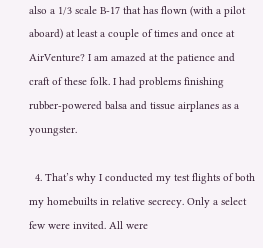also a 1/3 scale B-17 that has flown (with a pilot aboard) at least a couple of times and once at AirVenture? I am amazed at the patience and craft of these folk. I had problems finishing rubber-powered balsa and tissue airplanes as a youngster.

  4. That’s why I conducted my test flights of both my homebuilts in relative secrecy. Only a select few were invited. All were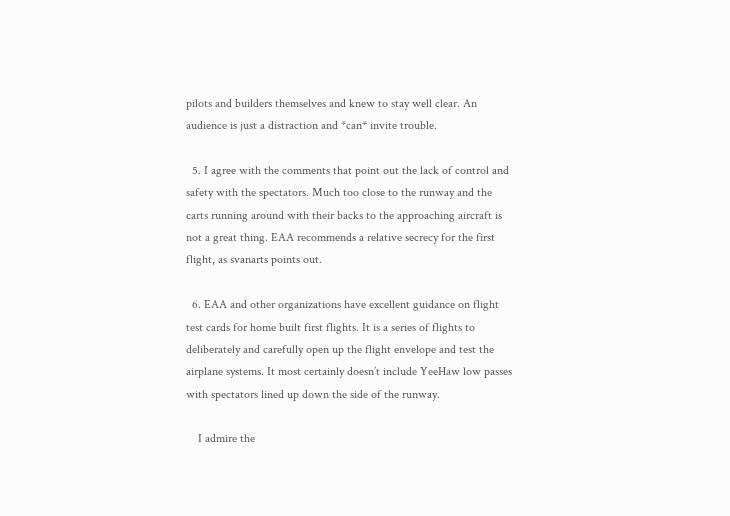pilots and builders themselves and knew to stay well clear. An audience is just a distraction and *can* invite trouble.

  5. I agree with the comments that point out the lack of control and safety with the spectators. Much too close to the runway and the carts running around with their backs to the approaching aircraft is not a great thing. EAA recommends a relative secrecy for the first flight, as svanarts points out.

  6. EAA and other organizations have excellent guidance on flight test cards for home built first flights. It is a series of flights to deliberately and carefully open up the flight envelope and test the airplane systems. It most certainly doesn’t include YeeHaw low passes with spectators lined up down the side of the runway.

    I admire the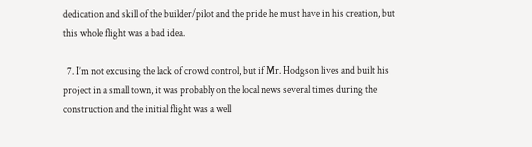dedication and skill of the builder/pilot and the pride he must have in his creation, but this whole flight was a bad idea.

  7. I’m not excusing the lack of crowd control, but if Mr. Hodgson lives and built his project in a small town, it was probably on the local news several times during the construction and the initial flight was a well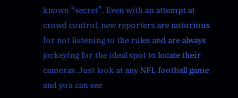known “secret”. Even with an attempt at crowd control, new reporters are notorious for not listening to the rules and are always jockeying for the ideal spot to locate their cameras. Just look at any NFL football game and you can see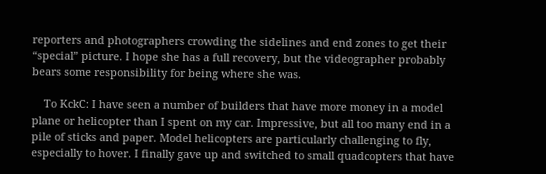reporters and photographers crowding the sidelines and end zones to get their “special” picture. I hope she has a full recovery, but the videographer probably bears some responsibility for being where she was.

    To KckC: I have seen a number of builders that have more money in a model plane or helicopter than I spent on my car. Impressive, but all too many end in a pile of sticks and paper. Model helicopters are particularly challenging to fly, especially to hover. I finally gave up and switched to small quadcopters that have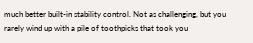much better built-in stability control. Not as challenging, but you rarely wind up with a pile of toothpicks that took you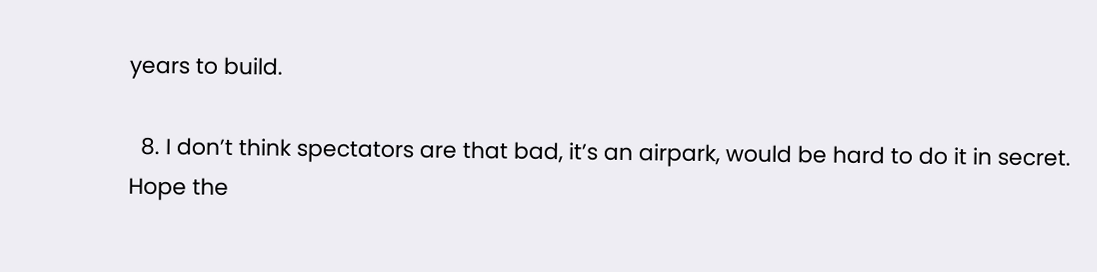years to build.

  8. I don’t think spectators are that bad, it’s an airpark, would be hard to do it in secret. Hope the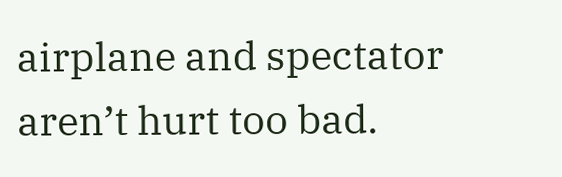airplane and spectator aren’t hurt too bad.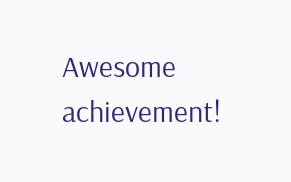Awesome achievement!